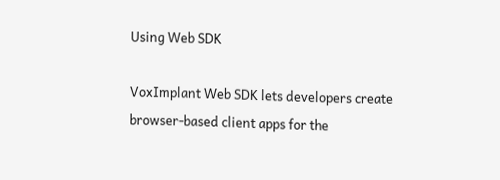Using Web SDK

VoxImplant Web SDK lets developers create browser-based client apps for the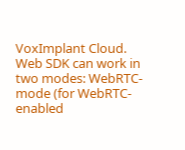VoxImplant Cloud. Web SDK can work in two modes: WebRTC-mode (for WebRTC-enabled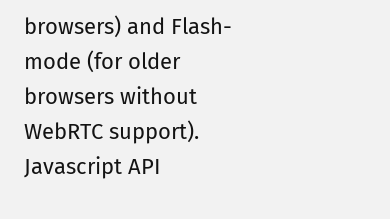browsers) and Flash-mode (for older browsers without WebRTC support). Javascript API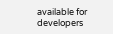available for developers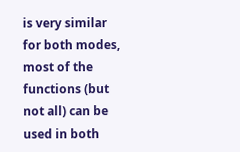is very similar for both modes, most of the functions (but not all) can be used in both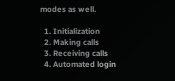modes as well.

  1. Initialization
  2. Making calls
  3. Receiving calls
  4. Automated login